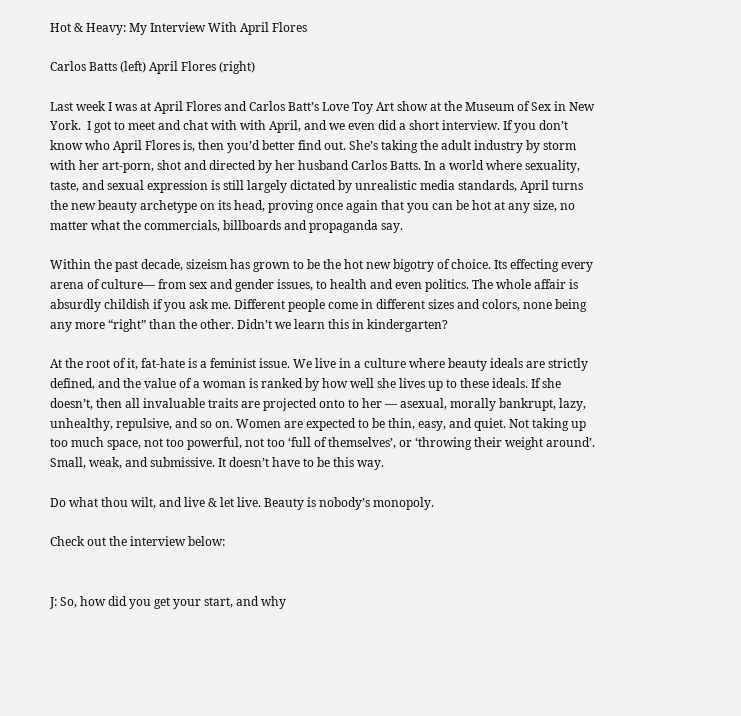Hot & Heavy: My Interview With April Flores

Carlos Batts (left) April Flores (right)

Last week I was at April Flores and Carlos Batt’s Love Toy Art show at the Museum of Sex in New York.  I got to meet and chat with with April, and we even did a short interview. If you don’t know who April Flores is, then you’d better find out. She’s taking the adult industry by storm with her art-porn, shot and directed by her husband Carlos Batts. In a world where sexuality, taste, and sexual expression is still largely dictated by unrealistic media standards, April turns the new beauty archetype on its head, proving once again that you can be hot at any size, no matter what the commercials, billboards and propaganda say.

Within the past decade, sizeism has grown to be the hot new bigotry of choice. Its effecting every arena of culture— from sex and gender issues, to health and even politics. The whole affair is absurdly childish if you ask me. Different people come in different sizes and colors, none being any more “right” than the other. Didn’t we learn this in kindergarten?

At the root of it, fat-hate is a feminist issue. We live in a culture where beauty ideals are strictly defined, and the value of a woman is ranked by how well she lives up to these ideals. If she doesn’t, then all invaluable traits are projected onto to her — asexual, morally bankrupt, lazy, unhealthy, repulsive, and so on. Women are expected to be thin, easy, and quiet. Not taking up too much space, not too powerful, not too ‘full of themselves’, or ‘throwing their weight around’. Small, weak, and submissive. It doesn’t have to be this way.

Do what thou wilt, and live & let live. Beauty is nobody’s monopoly.

Check out the interview below:


J: So, how did you get your start, and why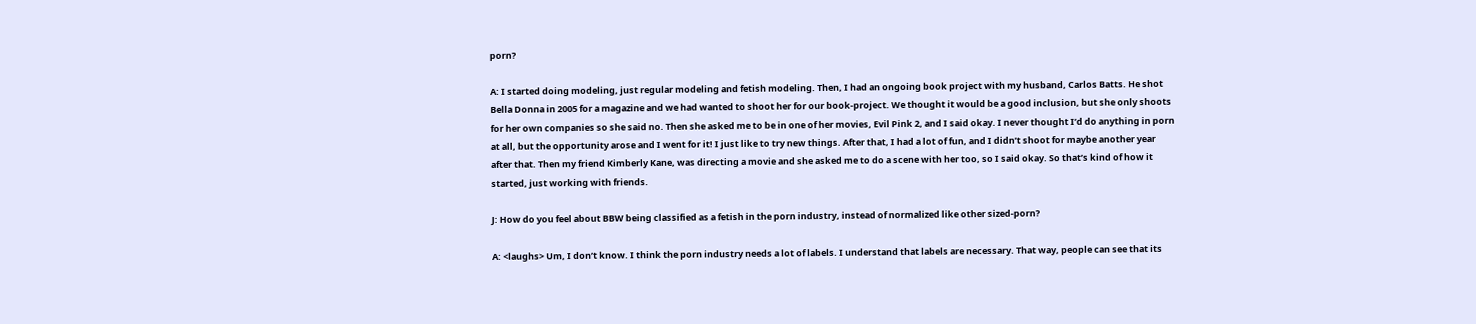porn?

A: I started doing modeling, just regular modeling and fetish modeling. Then, I had an ongoing book project with my husband, Carlos Batts. He shot Bella Donna in 2005 for a magazine and we had wanted to shoot her for our book-project. We thought it would be a good inclusion, but she only shoots for her own companies so she said no. Then she asked me to be in one of her movies, Evil Pink 2, and I said okay. I never thought I’d do anything in porn at all, but the opportunity arose and I went for it! I just like to try new things. After that, I had a lot of fun, and I didn’t shoot for maybe another year after that. Then my friend Kimberly Kane, was directing a movie and she asked me to do a scene with her too, so I said okay. So that’s kind of how it started, just working with friends.

J: How do you feel about BBW being classified as a fetish in the porn industry, instead of normalized like other sized-porn?

A: <laughs> Um, I don’t know. I think the porn industry needs a lot of labels. I understand that labels are necessary. That way, people can see that its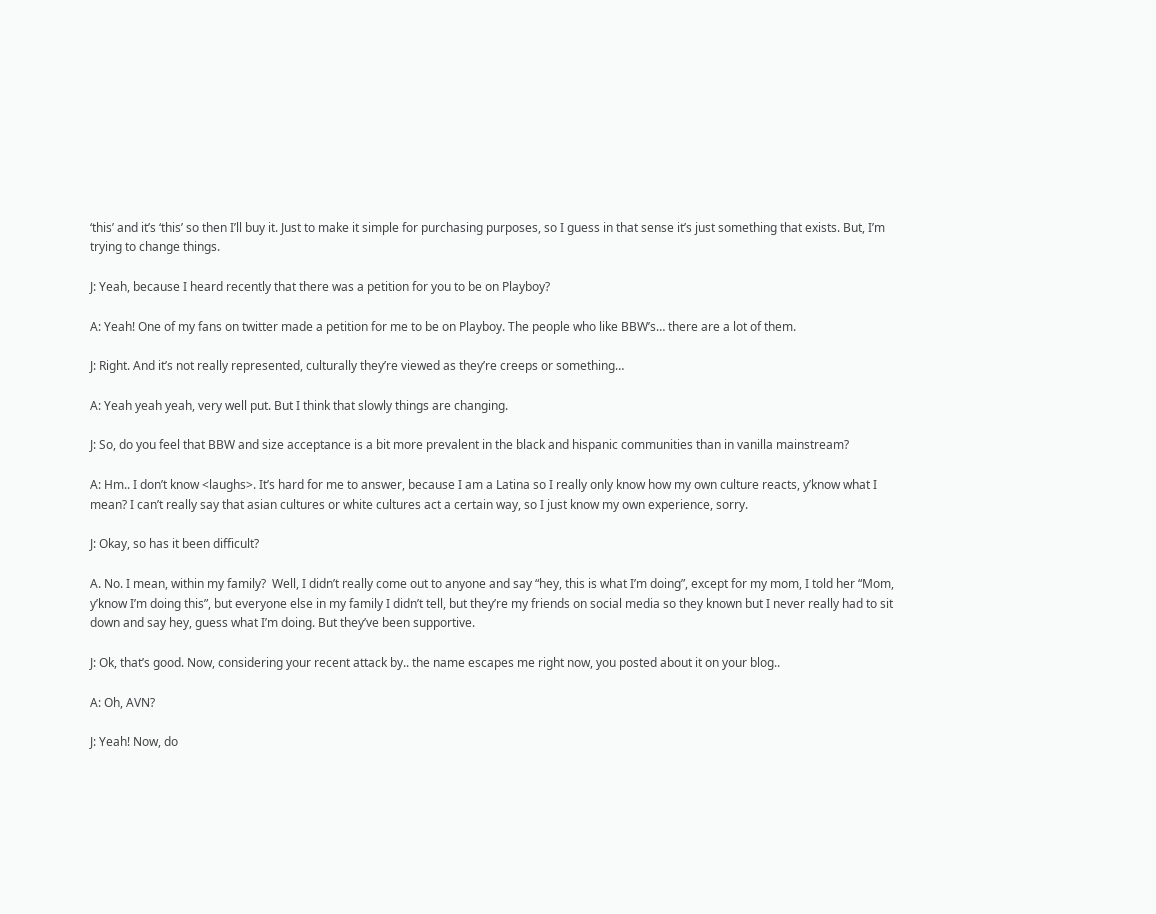‘this’ and it’s ‘this’ so then I’ll buy it. Just to make it simple for purchasing purposes, so I guess in that sense it’s just something that exists. But, I’m trying to change things.

J: Yeah, because I heard recently that there was a petition for you to be on Playboy?

A: Yeah! One of my fans on twitter made a petition for me to be on Playboy. The people who like BBW’s… there are a lot of them.

J: Right. And it’s not really represented, culturally they’re viewed as they’re creeps or something…

A: Yeah yeah yeah, very well put. But I think that slowly things are changing.

J: So, do you feel that BBW and size acceptance is a bit more prevalent in the black and hispanic communities than in vanilla mainstream?

A: Hm.. I don’t know <laughs>. It’s hard for me to answer, because I am a Latina so I really only know how my own culture reacts, y’know what I mean? I can’t really say that asian cultures or white cultures act a certain way, so I just know my own experience, sorry.

J: Okay, so has it been difficult?

A. No. I mean, within my family?  Well, I didn’t really come out to anyone and say “hey, this is what I’m doing”, except for my mom, I told her “Mom, y’know I’m doing this”, but everyone else in my family I didn’t tell, but they’re my friends on social media so they known but I never really had to sit down and say hey, guess what I’m doing. But they’ve been supportive.

J: Ok, that’s good. Now, considering your recent attack by.. the name escapes me right now, you posted about it on your blog..

A: Oh, AVN?

J: Yeah! Now, do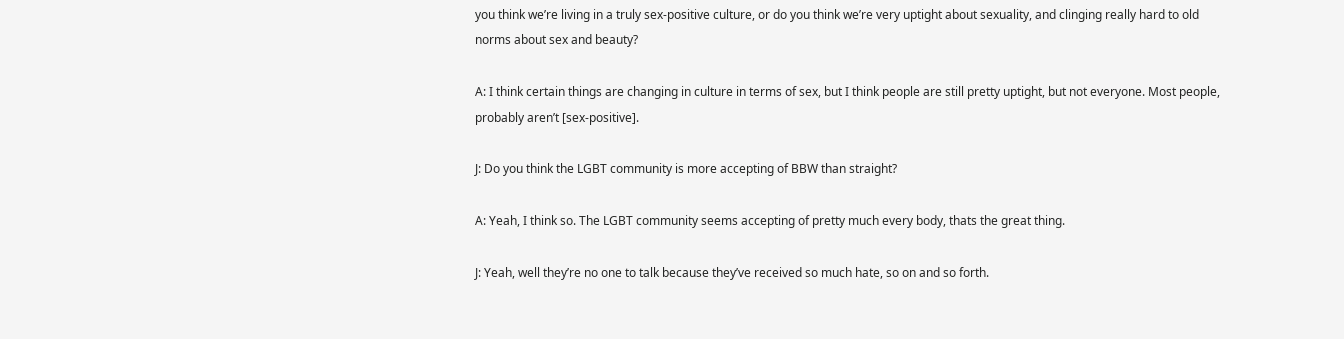you think we’re living in a truly sex-positive culture, or do you think we’re very uptight about sexuality, and clinging really hard to old norms about sex and beauty?

A: I think certain things are changing in culture in terms of sex, but I think people are still pretty uptight, but not everyone. Most people, probably aren’t [sex-positive].

J: Do you think the LGBT community is more accepting of BBW than straight?

A: Yeah, I think so. The LGBT community seems accepting of pretty much every body, thats the great thing.

J: Yeah, well they’re no one to talk because they’ve received so much hate, so on and so forth.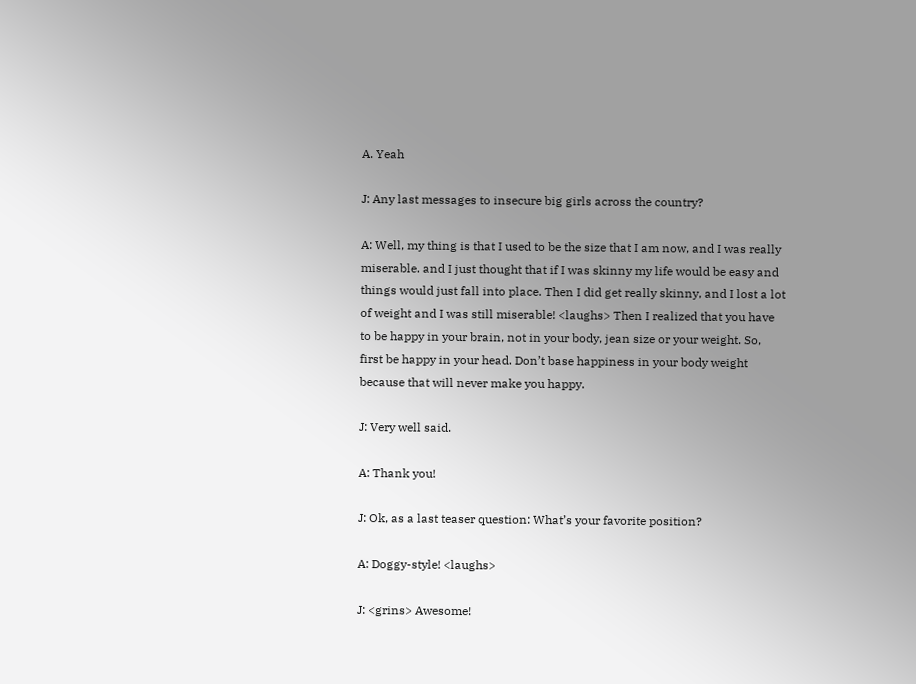A. Yeah

J: Any last messages to insecure big girls across the country?

A: Well, my thing is that I used to be the size that I am now, and I was really miserable. and I just thought that if I was skinny my life would be easy and things would just fall into place. Then I did get really skinny, and I lost a lot of weight and I was still miserable! <laughs> Then I realized that you have to be happy in your brain, not in your body, jean size or your weight. So, first be happy in your head. Don’t base happiness in your body weight because that will never make you happy.

J: Very well said.

A: Thank you!

J: Ok, as a last teaser question: What’s your favorite position?

A: Doggy-style! <laughs>

J: <grins> Awesome!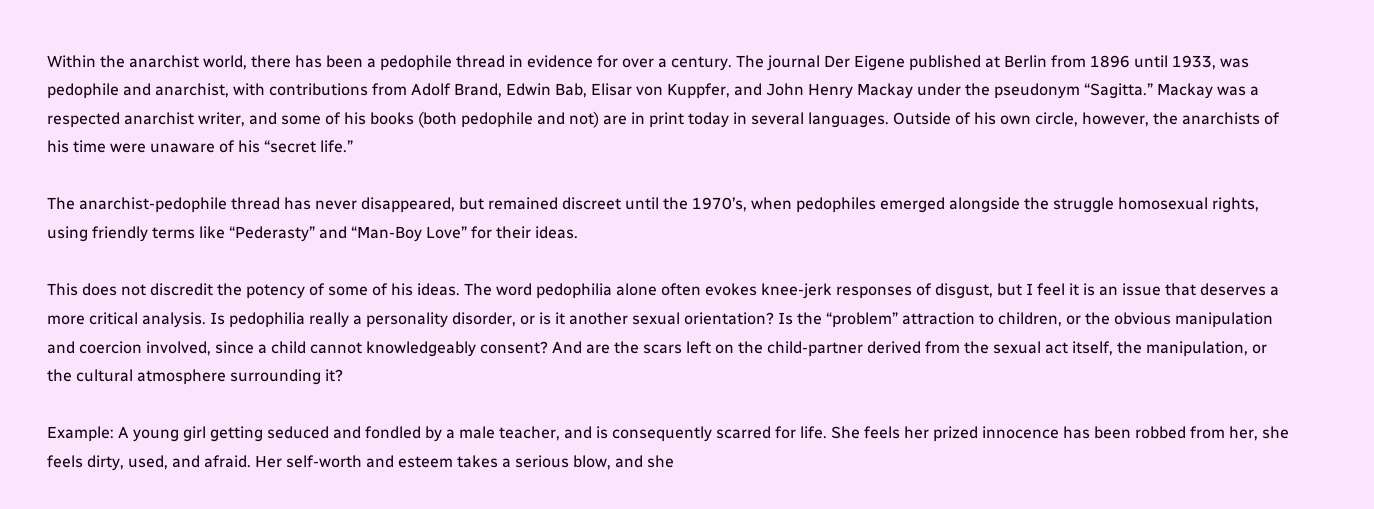Within the anarchist world, there has been a pedophile thread in evidence for over a century. The journal Der Eigene published at Berlin from 1896 until 1933, was pedophile and anarchist, with contributions from Adolf Brand, Edwin Bab, Elisar von Kuppfer, and John Henry Mackay under the pseudonym “Sagitta.” Mackay was a respected anarchist writer, and some of his books (both pedophile and not) are in print today in several languages. Outside of his own circle, however, the anarchists of his time were unaware of his “secret life.”

The anarchist-pedophile thread has never disappeared, but remained discreet until the 1970’s, when pedophiles emerged alongside the struggle homosexual rights, using friendly terms like “Pederasty” and “Man-Boy Love” for their ideas.

This does not discredit the potency of some of his ideas. The word pedophilia alone often evokes knee-jerk responses of disgust, but I feel it is an issue that deserves a more critical analysis. Is pedophilia really a personality disorder, or is it another sexual orientation? Is the “problem” attraction to children, or the obvious manipulation and coercion involved, since a child cannot knowledgeably consent? And are the scars left on the child-partner derived from the sexual act itself, the manipulation, or the cultural atmosphere surrounding it?

Example: A young girl getting seduced and fondled by a male teacher, and is consequently scarred for life. She feels her prized innocence has been robbed from her, she feels dirty, used, and afraid. Her self-worth and esteem takes a serious blow, and she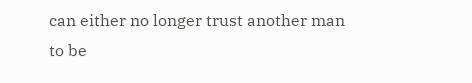can either no longer trust another man to be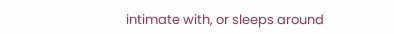intimate with, or sleeps around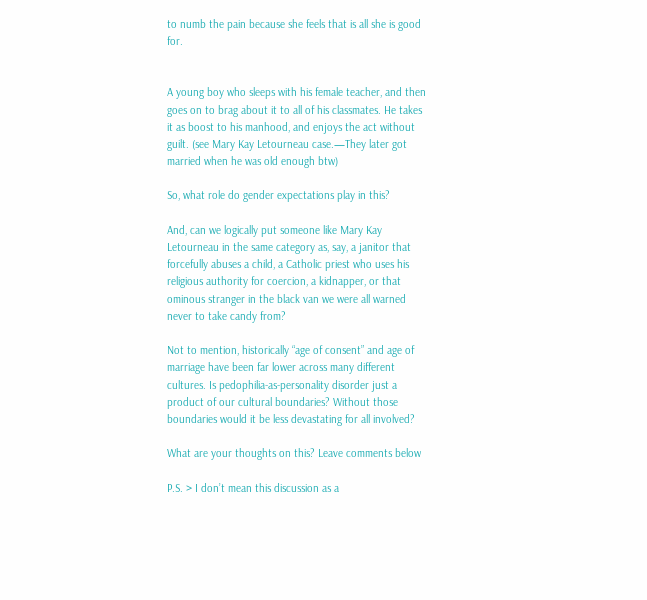to numb the pain because she feels that is all she is good for.


A young boy who sleeps with his female teacher, and then goes on to brag about it to all of his classmates. He takes it as boost to his manhood, and enjoys the act without guilt. (see Mary Kay Letourneau case.—They later got married when he was old enough btw)

So, what role do gender expectations play in this?

And, can we logically put someone like Mary Kay Letourneau in the same category as, say, a janitor that forcefully abuses a child, a Catholic priest who uses his religious authority for coercion, a kidnapper, or that ominous stranger in the black van we were all warned never to take candy from?

Not to mention, historically “age of consent” and age of marriage have been far lower across many different cultures. Is pedophilia-as-personality disorder just a product of our cultural boundaries? Without those boundaries would it be less devastating for all involved?

What are your thoughts on this? Leave comments below

P.S. > I don’t mean this discussion as a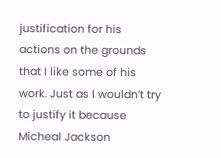justification for his actions on the grounds that I like some of his work. Just as I wouldn’t try to justify it because Micheal Jackson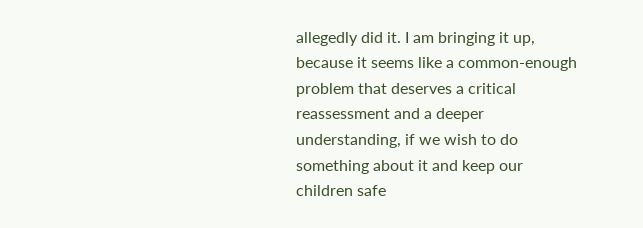allegedly did it. I am bringing it up, because it seems like a common-enough problem that deserves a critical reassessment and a deeper understanding, if we wish to do something about it and keep our children safe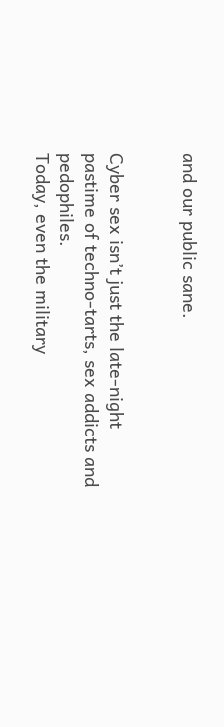and our public sane.


Cyber sex isn’t just the late-night pastime of techno-tarts, sex addicts and pedophiles.
Today, even the military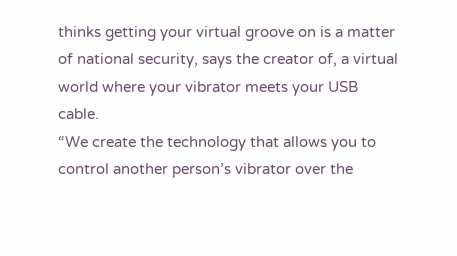thinks getting your virtual groove on is a matter of national security, says the creator of, a virtual world where your vibrator meets your USB cable.
“We create the technology that allows you to control another person’s vibrator over the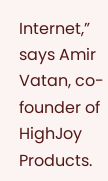Internet,” says Amir Vatan, co-founder of HighJoy Products.